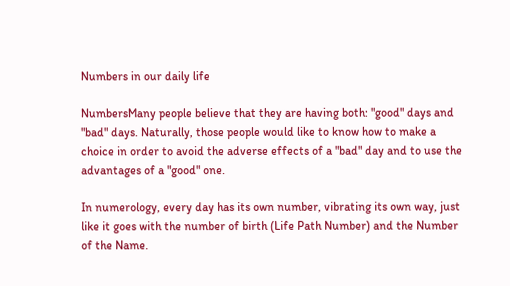Numbers in our daily life

NumbersMany people believe that they are having both: "good" days and "bad" days. Naturally, those people would like to know how to make a choice in order to avoid the adverse effects of a "bad" day and to use the advantages of a "good" one.

In numerology, every day has its own number, vibrating its own way, just like it goes with the number of birth (Life Path Number) and the Number of the Name.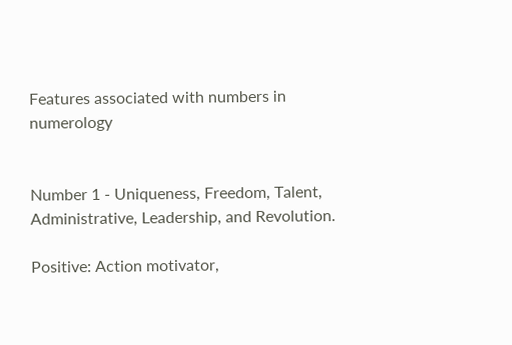Features associated with numbers in numerology


Number 1 - Uniqueness, Freedom, Talent, Administrative, Leadership, and Revolution.

Positive: Action motivator,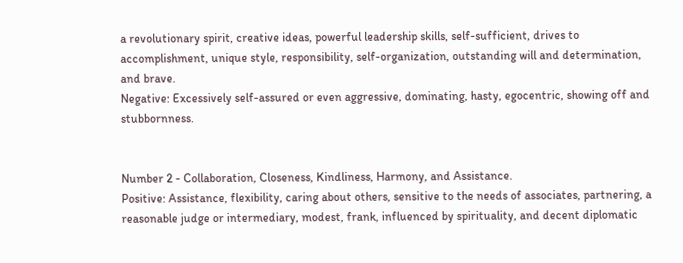a revolutionary spirit, creative ideas, powerful leadership skills, self-sufficient, drives to accomplishment, unique style, responsibility, self-organization, outstanding will and determination, and brave.
Negative: Excessively self-assured or even aggressive, dominating, hasty, egocentric, showing off and stubbornness.


Number 2 - Collaboration, Closeness, Kindliness, Harmony, and Assistance.
Positive: Assistance, flexibility, caring about others, sensitive to the needs of associates, partnering, a reasonable judge or intermediary, modest, frank, influenced by spirituality, and decent diplomatic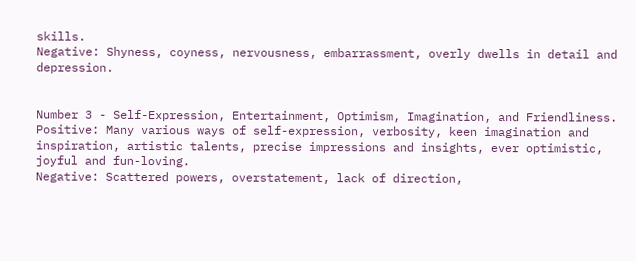skills.
Negative: Shyness, coyness, nervousness, embarrassment, overly dwells in detail and depression.


Number 3 - Self-Expression, Entertainment, Optimism, Imagination, and Friendliness.
Positive: Many various ways of self-expression, verbosity, keen imagination and inspiration, artistic talents, precise impressions and insights, ever optimistic, joyful and fun-loving.
Negative: Scattered powers, overstatement, lack of direction,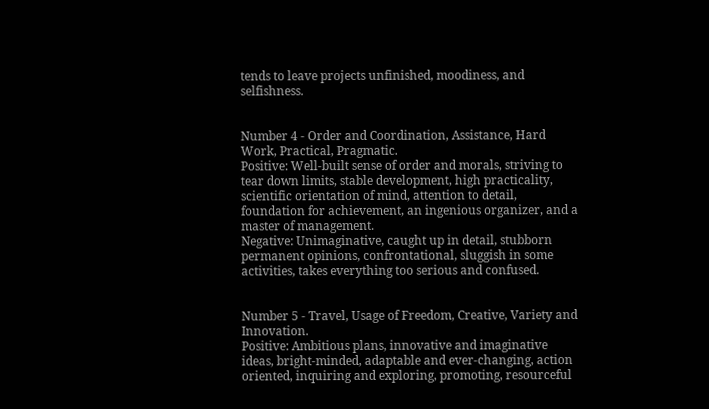tends to leave projects unfinished, moodiness, and selfishness.


Number 4 - Order and Coordination, Assistance, Hard Work, Practical, Pragmatic.
Positive: Well-built sense of order and morals, striving to tear down limits, stable development, high practicality, scientific orientation of mind, attention to detail, foundation for achievement, an ingenious organizer, and a master of management.
Negative: Unimaginative, caught up in detail, stubborn permanent opinions, confrontational, sluggish in some activities, takes everything too serious and confused.


Number 5 - Travel, Usage of Freedom, Creative, Variety and Innovation.
Positive: Ambitious plans, innovative and imaginative ideas, bright-minded, adaptable and ever-changing, action oriented, inquiring and exploring, promoting, resourceful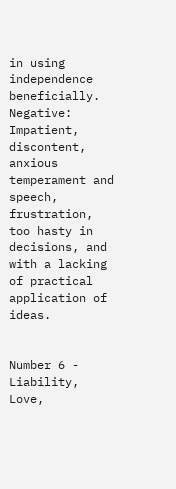in using independence beneficially.
Negative: Impatient, discontent, anxious temperament and speech, frustration, too hasty in decisions, and with a lacking of practical application of ideas.


Number 6 - Liability, Love,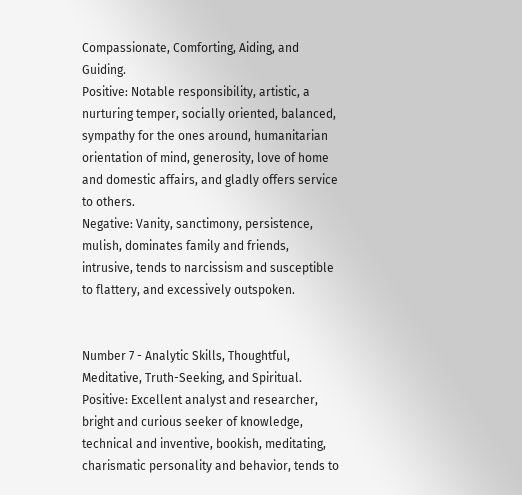Compassionate, Comforting, Aiding, and Guiding.
Positive: Notable responsibility, artistic, a nurturing temper, socially oriented, balanced, sympathy for the ones around, humanitarian orientation of mind, generosity, love of home and domestic affairs, and gladly offers service to others.
Negative: Vanity, sanctimony, persistence, mulish, dominates family and friends, intrusive, tends to narcissism and susceptible to flattery, and excessively outspoken.


Number 7 - Analytic Skills, Thoughtful, Meditative, Truth-Seeking, and Spiritual.
Positive: Excellent analyst and researcher, bright and curious seeker of knowledge, technical and inventive, bookish, meditating, charismatic personality and behavior, tends to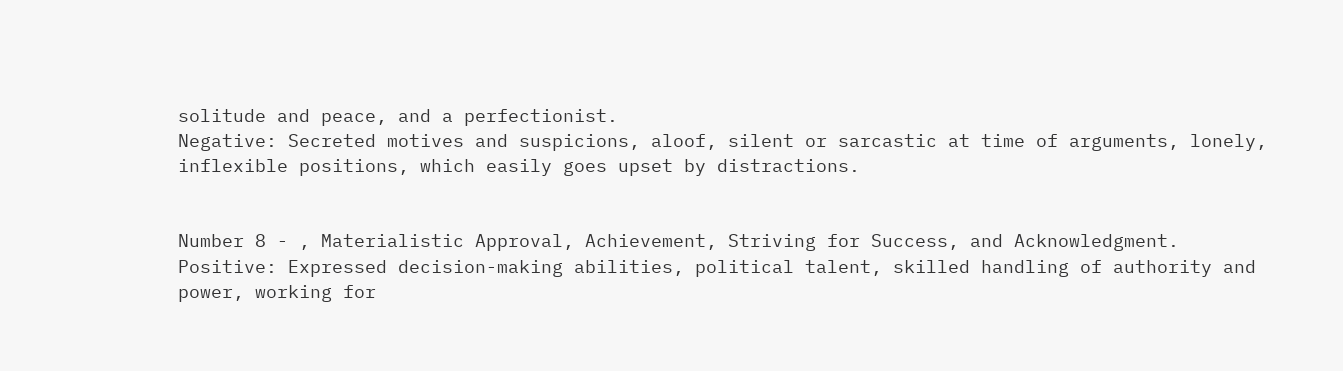solitude and peace, and a perfectionist.
Negative: Secreted motives and suspicions, aloof, silent or sarcastic at time of arguments, lonely, inflexible positions, which easily goes upset by distractions.


Number 8 - , Materialistic Approval, Achievement, Striving for Success, and Acknowledgment.
Positive: Expressed decision-making abilities, political talent, skilled handling of authority and power, working for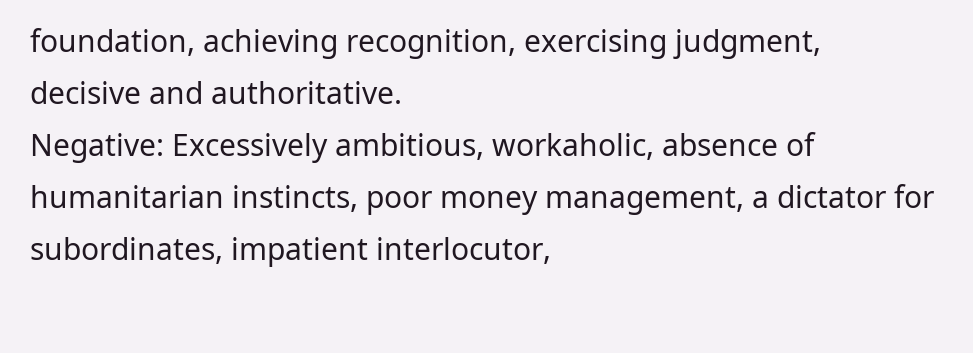foundation, achieving recognition, exercising judgment, decisive and authoritative.
Negative: Excessively ambitious, workaholic, absence of humanitarian instincts, poor money management, a dictator for subordinates, impatient interlocutor,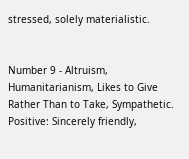stressed, solely materialistic.


Number 9 - Altruism, Humanitarianism, Likes to Give Rather Than to Take, Sympathetic.
Positive: Sincerely friendly,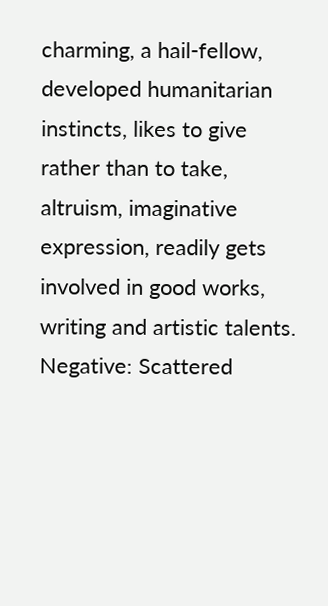charming, a hail-fellow, developed humanitarian instincts, likes to give rather than to take, altruism, imaginative expression, readily gets involved in good works, writing and artistic talents.
Negative: Scattered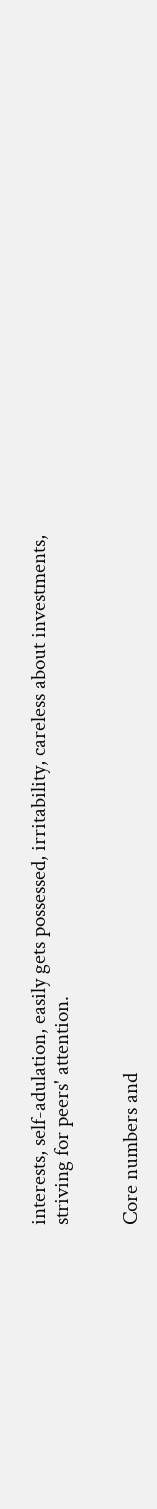interests, self-adulation, easily gets possessed, irritability, careless about investments, striving for peers' attention.


Core numbers and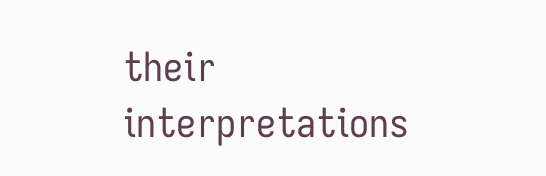their interpretations